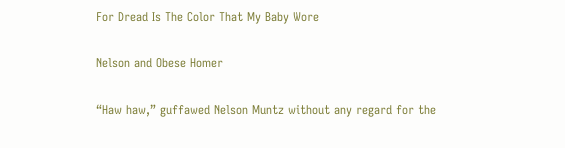For Dread Is The Color That My Baby Wore

Nelson and Obese Homer

“Haw haw,” guffawed Nelson Muntz without any regard for the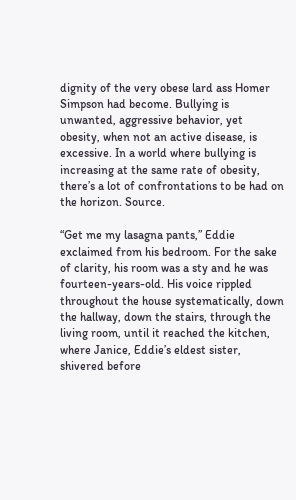dignity of the very obese lard ass Homer Simpson had become. Bullying is unwanted, aggressive behavior, yet obesity, when not an active disease, is excessive. In a world where bullying is increasing at the same rate of obesity, there’s a lot of confrontations to be had on the horizon. Source.

“Get me my lasagna pants,” Eddie exclaimed from his bedroom. For the sake of clarity, his room was a sty and he was fourteen-years-old. His voice rippled throughout the house systematically, down the hallway, down the stairs, through the living room, until it reached the kitchen, where Janice, Eddie’s eldest sister, shivered before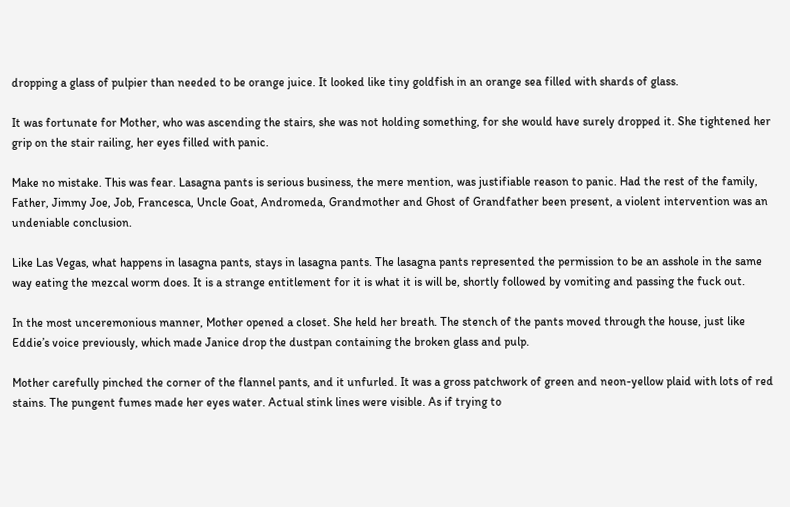dropping a glass of pulpier than needed to be orange juice. It looked like tiny goldfish in an orange sea filled with shards of glass.

It was fortunate for Mother, who was ascending the stairs, she was not holding something, for she would have surely dropped it. She tightened her grip on the stair railing, her eyes filled with panic.

Make no mistake. This was fear. Lasagna pants is serious business, the mere mention, was justifiable reason to panic. Had the rest of the family, Father, Jimmy Joe, Job, Francesca, Uncle Goat, Andromeda, Grandmother and Ghost of Grandfather been present, a violent intervention was an undeniable conclusion.

Like Las Vegas, what happens in lasagna pants, stays in lasagna pants. The lasagna pants represented the permission to be an asshole in the same way eating the mezcal worm does. It is a strange entitlement for it is what it is will be, shortly followed by vomiting and passing the fuck out.

In the most unceremonious manner, Mother opened a closet. She held her breath. The stench of the pants moved through the house, just like Eddie’s voice previously, which made Janice drop the dustpan containing the broken glass and pulp.

Mother carefully pinched the corner of the flannel pants, and it unfurled. It was a gross patchwork of green and neon-yellow plaid with lots of red stains. The pungent fumes made her eyes water. Actual stink lines were visible. As if trying to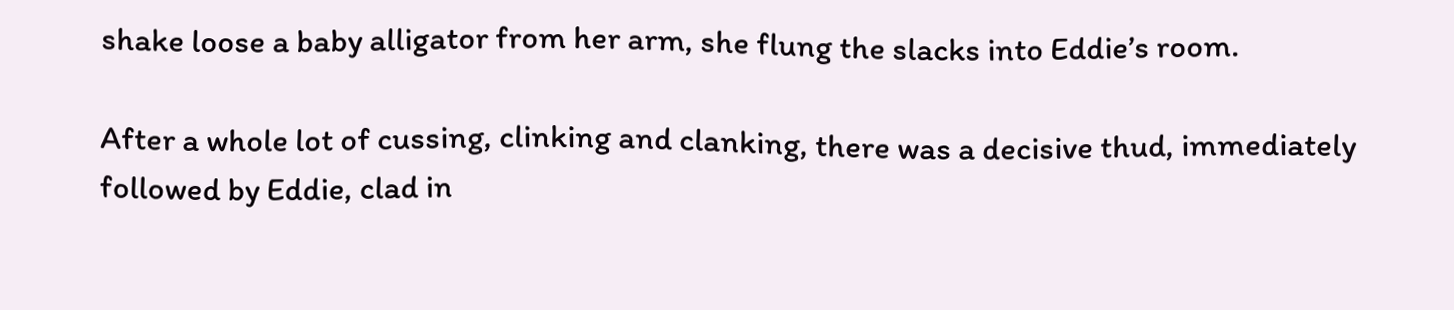shake loose a baby alligator from her arm, she flung the slacks into Eddie’s room.

After a whole lot of cussing, clinking and clanking, there was a decisive thud, immediately followed by Eddie, clad in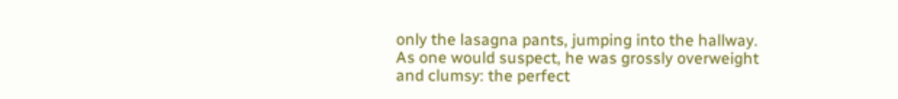only the lasagna pants, jumping into the hallway. As one would suspect, he was grossly overweight and clumsy: the perfect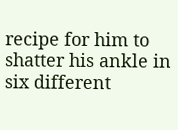recipe for him to shatter his ankle in six different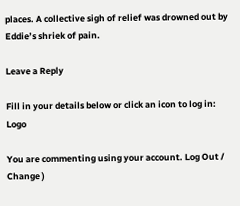places. A collective sigh of relief was drowned out by Eddie’s shriek of pain.

Leave a Reply

Fill in your details below or click an icon to log in: Logo

You are commenting using your account. Log Out /  Change )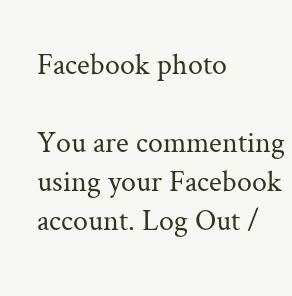Facebook photo

You are commenting using your Facebook account. Log Out /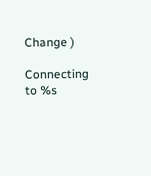Change )

Connecting to %s